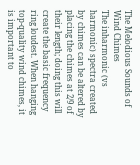The Melodious Sounds of Wind Chimes
The inharmonic (vs harmonic) spectra created by chimes can be altered by placing the chimes at 2/9 of their length; doing this will create the basic frequency ring loudest. When hanging top-quality wind chimes, it is important to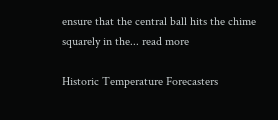ensure that the central ball hits the chime squarely in the... read more

Historic Temperature Forecasters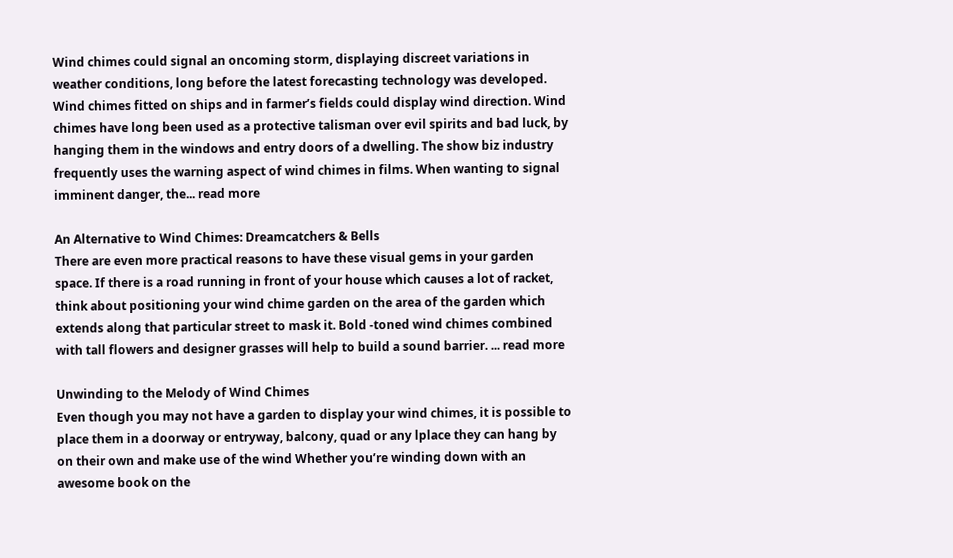Wind chimes could signal an oncoming storm, displaying discreet variations in weather conditions, long before the latest forecasting technology was developed. Wind chimes fitted on ships and in farmer’s fields could display wind direction. Wind chimes have long been used as a protective talisman over evil spirits and bad luck, by hanging them in the windows and entry doors of a dwelling. The show biz industry frequently uses the warning aspect of wind chimes in films. When wanting to signal imminent danger, the... read more

An Alternative to Wind Chimes: Dreamcatchers & Bells
There are even more practical reasons to have these visual gems in your garden space. If there is a road running in front of your house which causes a lot of racket, think about positioning your wind chime garden on the area of the garden which extends along that particular street to mask it. Bold -toned wind chimes combined with tall flowers and designer grasses will help to build a sound barrier. ... read more

Unwinding to the Melody of Wind Chimes
Even though you may not have a garden to display your wind chimes, it is possible to place them in a doorway or entryway, balcony, quad or any lplace they can hang by on their own and make use of the wind Whether you’re winding down with an awesome book on the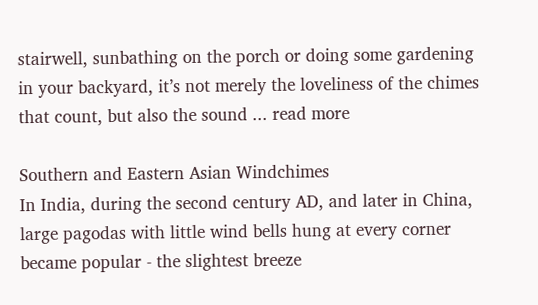stairwell, sunbathing on the porch or doing some gardening in your backyard, it’s not merely the loveliness of the chimes that count, but also the sound ... read more

Southern and Eastern Asian Windchimes
In India, during the second century AD, and later in China, large pagodas with little wind bells hung at every corner became popular - the slightest breeze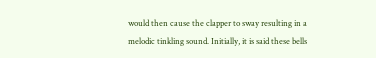would then cause the clapper to sway resulting in a melodic tinkling sound. Initially, it is said these bells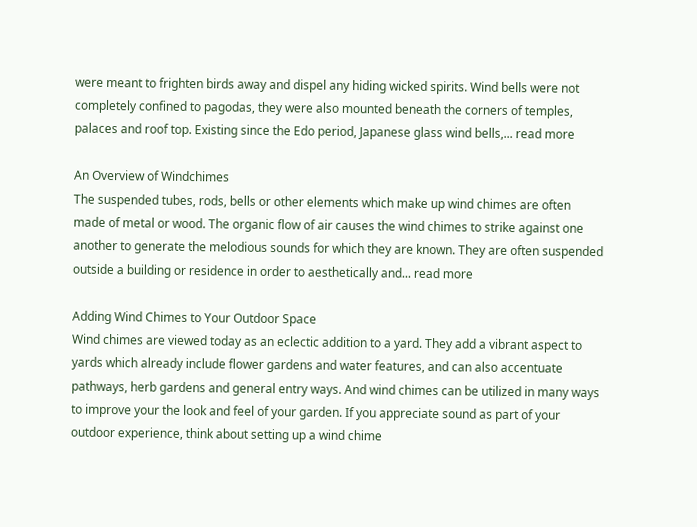were meant to frighten birds away and dispel any hiding wicked spirits. Wind bells were not completely confined to pagodas, they were also mounted beneath the corners of temples, palaces and roof top. Existing since the Edo period, Japanese glass wind bells,... read more

An Overview of Windchimes
The suspended tubes, rods, bells or other elements which make up wind chimes are often made of metal or wood. The organic flow of air causes the wind chimes to strike against one another to generate the melodious sounds for which they are known. They are often suspended outside a building or residence in order to aesthetically and... read more

Adding Wind Chimes to Your Outdoor Space
Wind chimes are viewed today as an eclectic addition to a yard. They add a vibrant aspect to yards which already include flower gardens and water features, and can also accentuate pathways, herb gardens and general entry ways. And wind chimes can be utilized in many ways to improve your the look and feel of your garden. If you appreciate sound as part of your outdoor experience, think about setting up a wind chime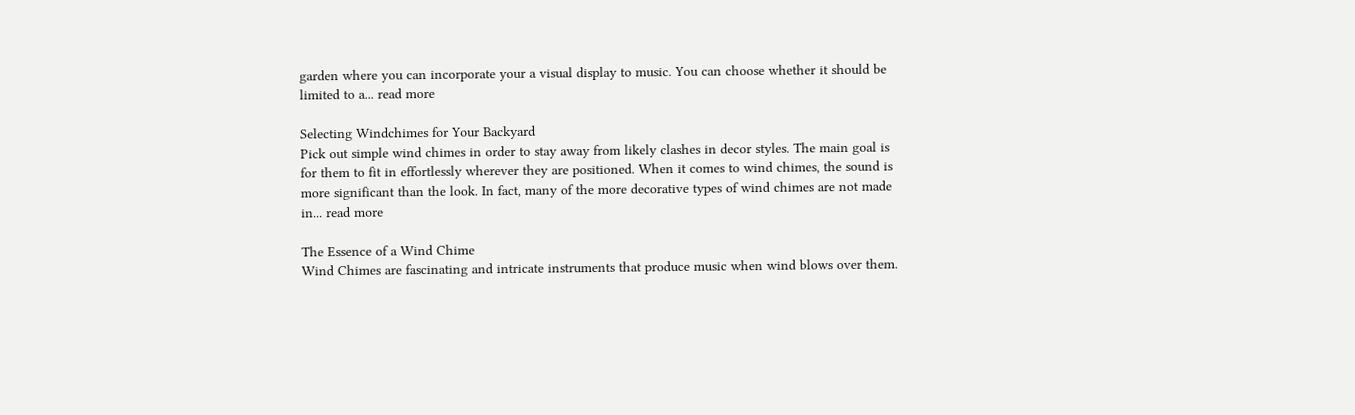garden where you can incorporate your a visual display to music. You can choose whether it should be limited to a... read more

Selecting Windchimes for Your Backyard
Pick out simple wind chimes in order to stay away from likely clashes in decor styles. The main goal is for them to fit in effortlessly wherever they are positioned. When it comes to wind chimes, the sound is more significant than the look. In fact, many of the more decorative types of wind chimes are not made in... read more

The Essence of a Wind Chime
Wind Chimes are fascinating and intricate instruments that produce music when wind blows over them.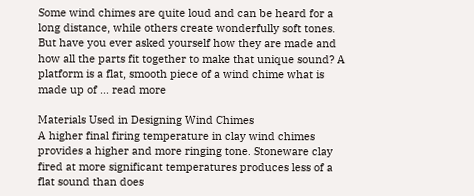Some wind chimes are quite loud and can be heard for a long distance, while others create wonderfully soft tones. But have you ever asked yourself how they are made and how all the parts fit together to make that unique sound? A platform is a flat, smooth piece of a wind chime what is made up of ... read more

Materials Used in Designing Wind Chimes
A higher final firing temperature in clay wind chimes provides a higher and more ringing tone. Stoneware clay fired at more significant temperatures produces less of a flat sound than does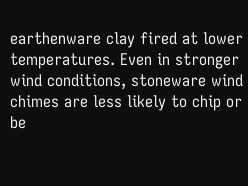earthenware clay fired at lower temperatures. Even in stronger wind conditions, stoneware wind chimes are less likely to chip or be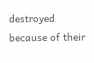destroyed because of their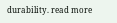durability. read more